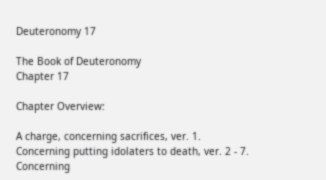Deuteronomy 17

The Book of Deuteronomy
Chapter 17

Chapter Overview:

A charge, concerning sacrifices, ver. 1.
Concerning putting idolaters to death, ver. 2 - 7.
Concerning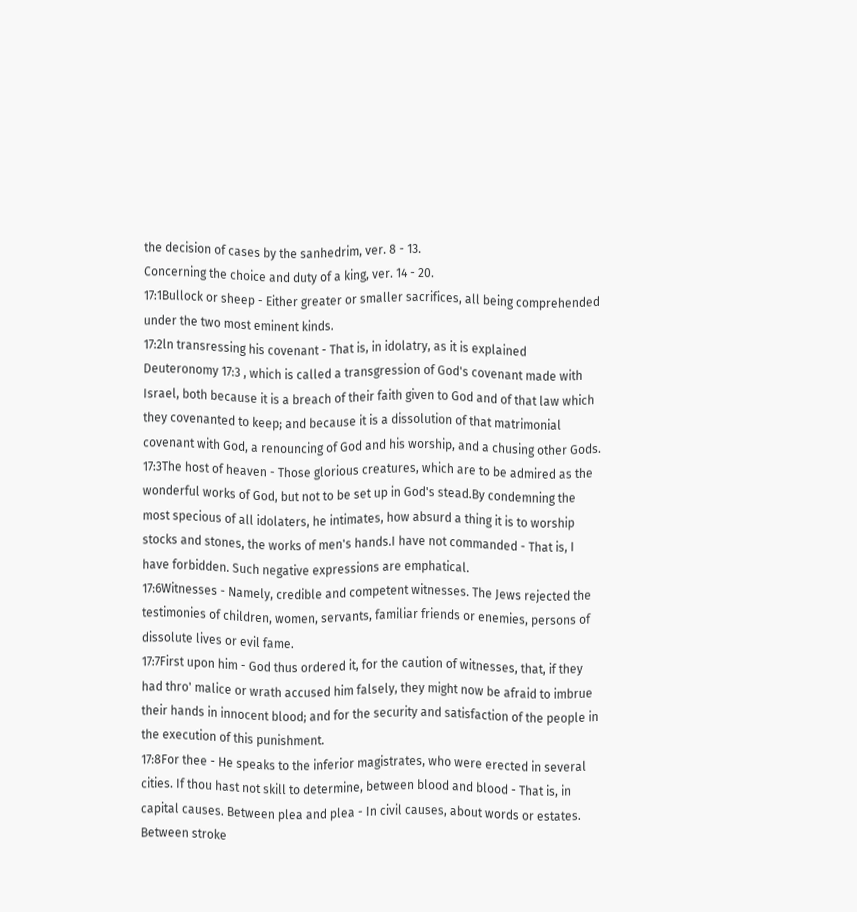the decision of cases by the sanhedrim, ver. 8 - 13.
Concerning the choice and duty of a king, ver. 14 - 20.
17:1Bullock or sheep - Either greater or smaller sacrifices, all being comprehended under the two most eminent kinds.
17:2ln transressing his covenant - That is, in idolatry, as it is explained Deuteronomy 17:3 , which is called a transgression of God's covenant made with Israel, both because it is a breach of their faith given to God and of that law which they covenanted to keep; and because it is a dissolution of that matrimonial covenant with God, a renouncing of God and his worship, and a chusing other Gods.
17:3The host of heaven - Those glorious creatures, which are to be admired as the wonderful works of God, but not to be set up in God's stead.By condemning the most specious of all idolaters, he intimates, how absurd a thing it is to worship stocks and stones, the works of men's hands.I have not commanded - That is, I have forbidden. Such negative expressions are emphatical.
17:6Witnesses - Namely, credible and competent witnesses. The Jews rejected the testimonies of children, women, servants, familiar friends or enemies, persons of dissolute lives or evil fame.
17:7First upon him - God thus ordered it, for the caution of witnesses, that, if they had thro' malice or wrath accused him falsely, they might now be afraid to imbrue their hands in innocent blood; and for the security and satisfaction of the people in the execution of this punishment.
17:8For thee - He speaks to the inferior magistrates, who were erected in several cities. If thou hast not skill to determine, between blood and blood - That is, in capital causes. Between plea and plea - In civil causes, about words or estates. Between stroke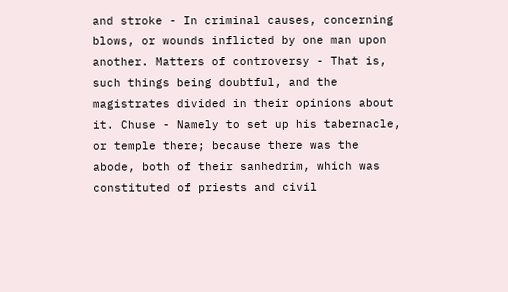and stroke - In criminal causes, concerning blows, or wounds inflicted by one man upon another. Matters of controversy - That is, such things being doubtful, and the magistrates divided in their opinions about it. Chuse - Namely to set up his tabernacle, or temple there; because there was the abode, both of their sanhedrim, which was constituted of priests and civil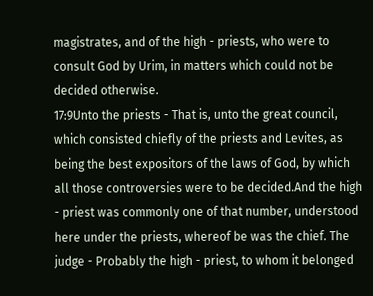magistrates, and of the high - priests, who were to consult God by Urim, in matters which could not be decided otherwise.
17:9Unto the priests - That is, unto the great council, which consisted chiefly of the priests and Levites, as being the best expositors of the laws of God, by which all those controversies were to be decided.And the high - priest was commonly one of that number, understood here under the priests, whereof be was the chief. The judge - Probably the high - priest, to whom it belonged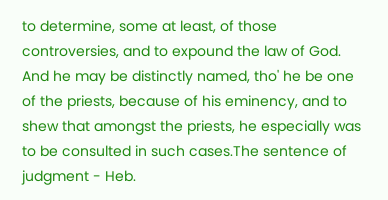to determine, some at least, of those controversies, and to expound the law of God. And he may be distinctly named, tho' he be one of the priests, because of his eminency, and to shew that amongst the priests, he especially was to be consulted in such cases.The sentence of judgment - Heb.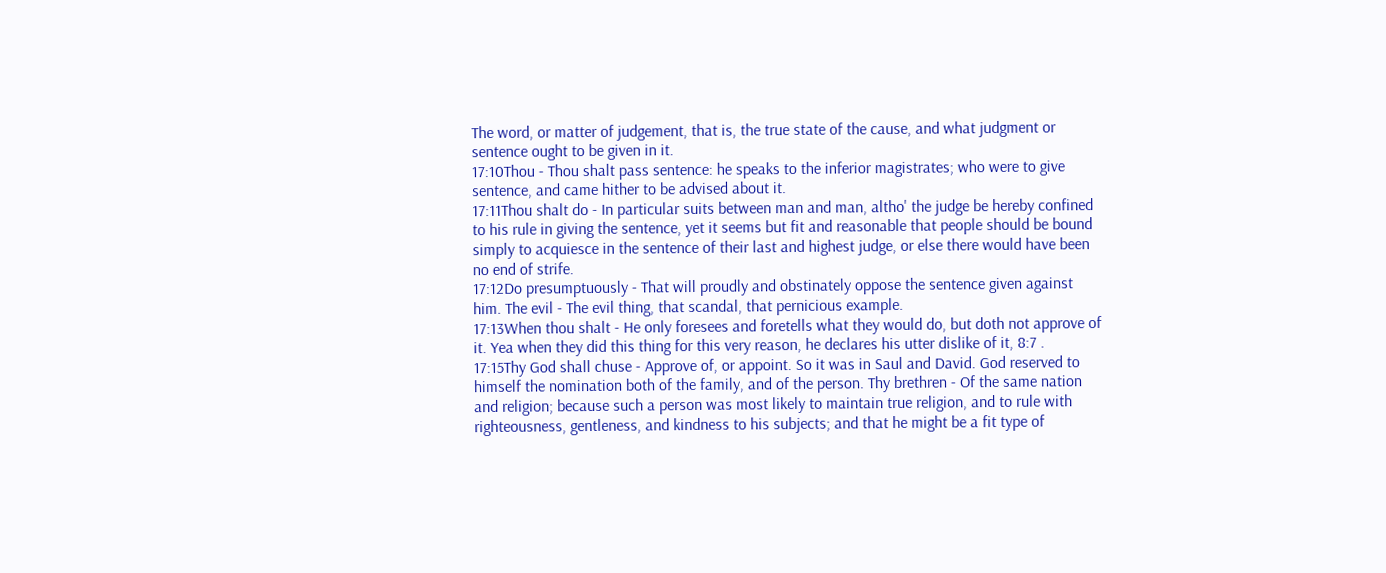The word, or matter of judgement, that is, the true state of the cause, and what judgment or sentence ought to be given in it.
17:10Thou - Thou shalt pass sentence: he speaks to the inferior magistrates; who were to give sentence, and came hither to be advised about it.
17:11Thou shalt do - In particular suits between man and man, altho' the judge be hereby confined to his rule in giving the sentence, yet it seems but fit and reasonable that people should be bound simply to acquiesce in the sentence of their last and highest judge, or else there would have been no end of strife.
17:12Do presumptuously - That will proudly and obstinately oppose the sentence given against him. The evil - The evil thing, that scandal, that pernicious example.
17:13When thou shalt - He only foresees and foretells what they would do, but doth not approve of it. Yea when they did this thing for this very reason, he declares his utter dislike of it, 8:7 .
17:15Thy God shall chuse - Approve of, or appoint. So it was in Saul and David. God reserved to himself the nomination both of the family, and of the person. Thy brethren - Of the same nation and religion; because such a person was most likely to maintain true religion, and to rule with righteousness, gentleness, and kindness to his subjects; and that he might be a fit type of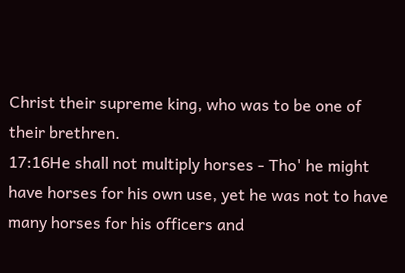Christ their supreme king, who was to be one of their brethren.
17:16He shall not multiply horses - Tho' he might have horses for his own use, yet he was not to have many horses for his officers and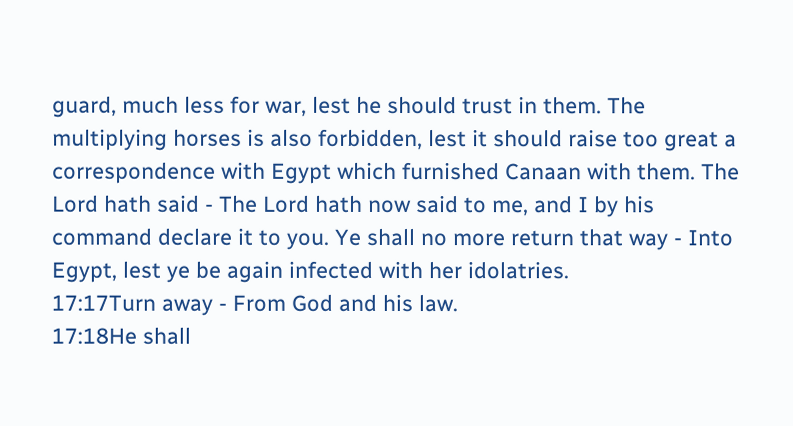guard, much less for war, lest he should trust in them. The multiplying horses is also forbidden, lest it should raise too great a correspondence with Egypt which furnished Canaan with them. The Lord hath said - The Lord hath now said to me, and I by his command declare it to you. Ye shall no more return that way - Into Egypt, lest ye be again infected with her idolatries.
17:17Turn away - From God and his law.
17:18He shall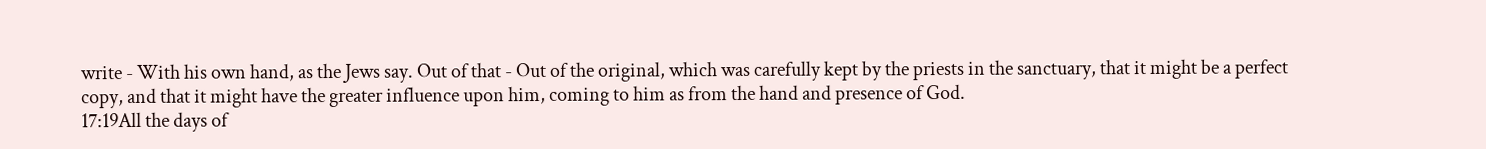write - With his own hand, as the Jews say. Out of that - Out of the original, which was carefully kept by the priests in the sanctuary, that it might be a perfect copy, and that it might have the greater influence upon him, coming to him as from the hand and presence of God.
17:19All the days of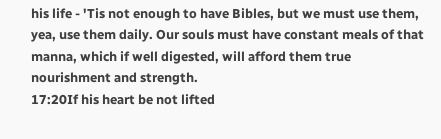his life - 'Tis not enough to have Bibles, but we must use them, yea, use them daily. Our souls must have constant meals of that manna, which if well digested, will afford them true nourishment and strength.
17:20If his heart be not lifted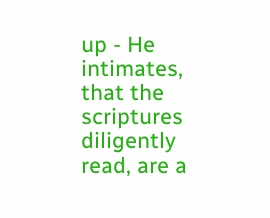up - He intimates, that the scriptures diligently read, are a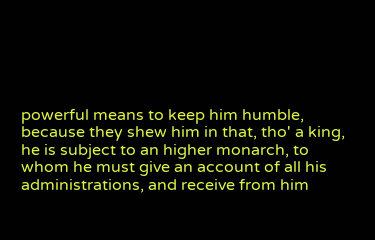powerful means to keep him humble, because they shew him in that, tho' a king, he is subject to an higher monarch, to whom he must give an account of all his administrations, and receive from him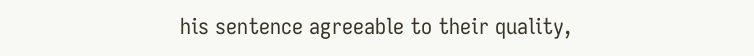his sentence agreeable to their quality,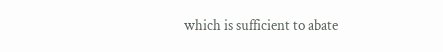which is sufficient to abate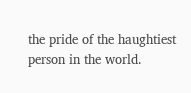the pride of the haughtiest person in the world.